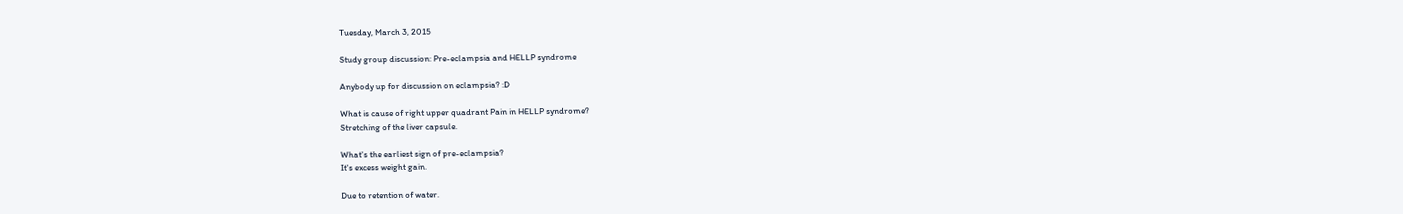Tuesday, March 3, 2015

Study group discussion: Pre-eclampsia and HELLP syndrome

Anybody up for discussion on eclampsia? :D

What is cause of right upper quadrant Pain in HELLP syndrome?
Stretching of the liver capsule.

What's the earliest sign of pre-eclampsia?
It's excess weight gain.

Due to retention of water.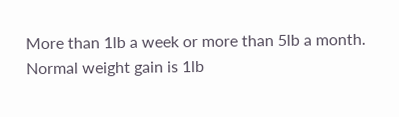More than 1lb a week or more than 5lb a month.
Normal weight gain is 1lb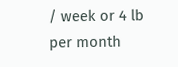/ week or 4 lb per month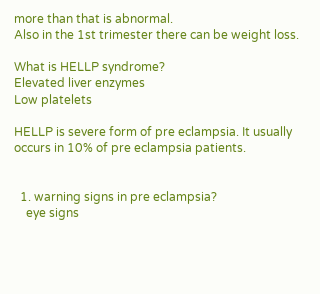more than that is abnormal.
Also in the 1st trimester there can be weight loss.

What is HELLP syndrome?
Elevated liver enzymes
Low platelets

HELLP is severe form of pre eclampsia. It usually occurs in 10% of pre eclampsia patients.


  1. warning signs in pre eclampsia?
    eye signs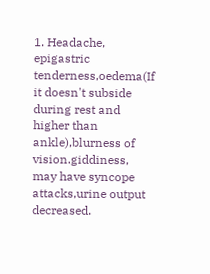1. Headache, epigastric tenderness,oedema(If it doesn't subside during rest and higher than ankle),blurness of vision.giddiness, may have syncope attacks,urine output decreased.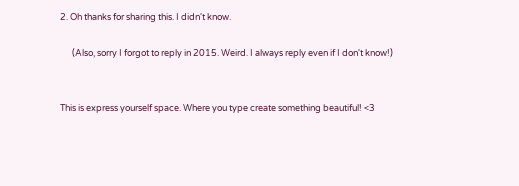2. Oh thanks for sharing this. I didn't know.

      (Also, sorry I forgot to reply in 2015. Weird. I always reply even if I don't know!)


This is express yourself space. Where you type create something beautiful! <3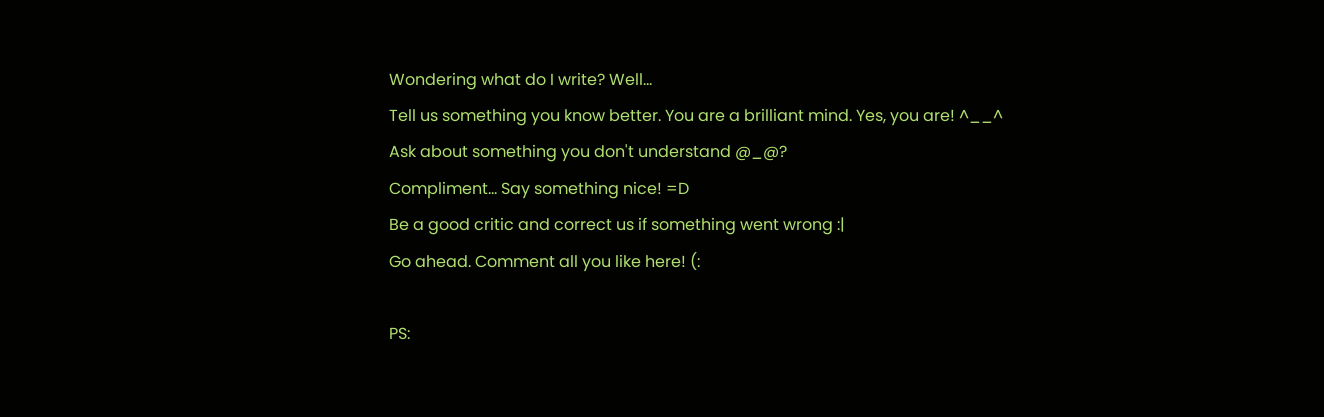Wondering what do I write? Well...
Tell us something you know better. You are a brilliant mind. Yes, you are! ^__^
Ask about something you don't understand @_@?
Compliment... Say something nice! =D
Be a good critic and correct us if something went wrong :|
Go ahead. Comment all you like here! (:

PS: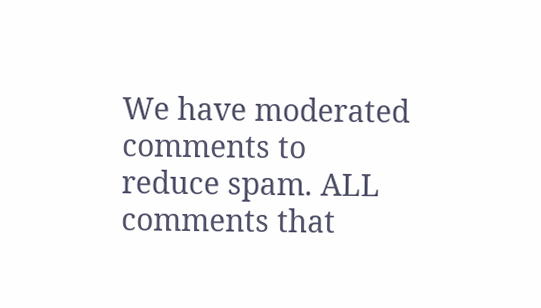We have moderated comments to reduce spam. ALL comments that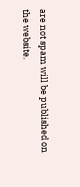are not spam will be published on the website.